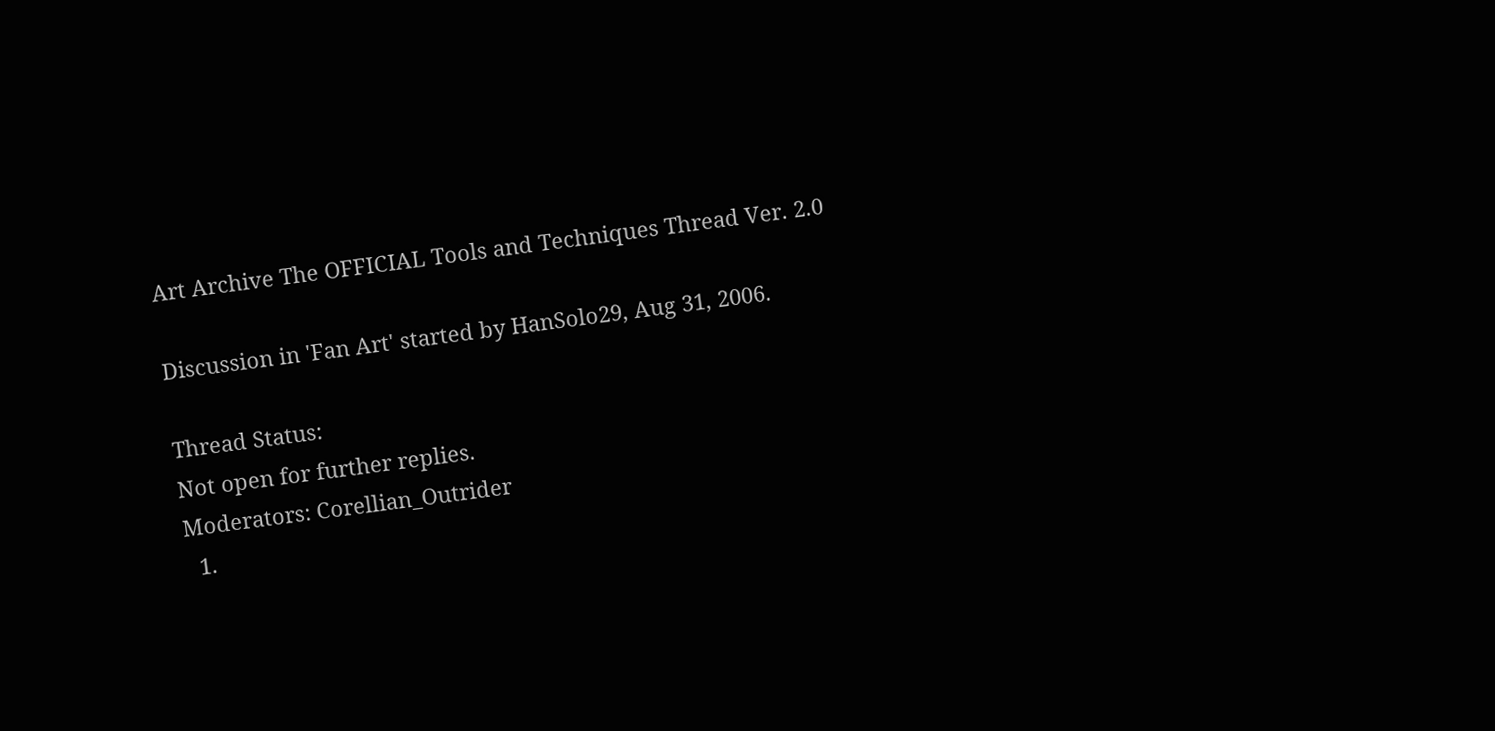Art Archive The OFFICIAL Tools and Techniques Thread Ver. 2.0

Discussion in 'Fan Art' started by HanSolo29, Aug 31, 2006.

Thread Status:
Not open for further replies.
Moderators: Corellian_Outrider
  1.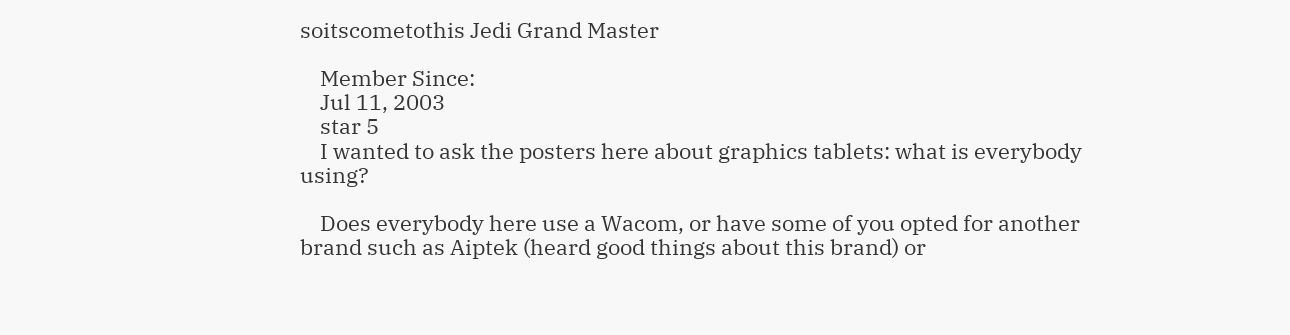soitscometothis Jedi Grand Master

    Member Since:
    Jul 11, 2003
    star 5
    I wanted to ask the posters here about graphics tablets: what is everybody using?

    Does everybody here use a Wacom, or have some of you opted for another brand such as Aiptek (heard good things about this brand) or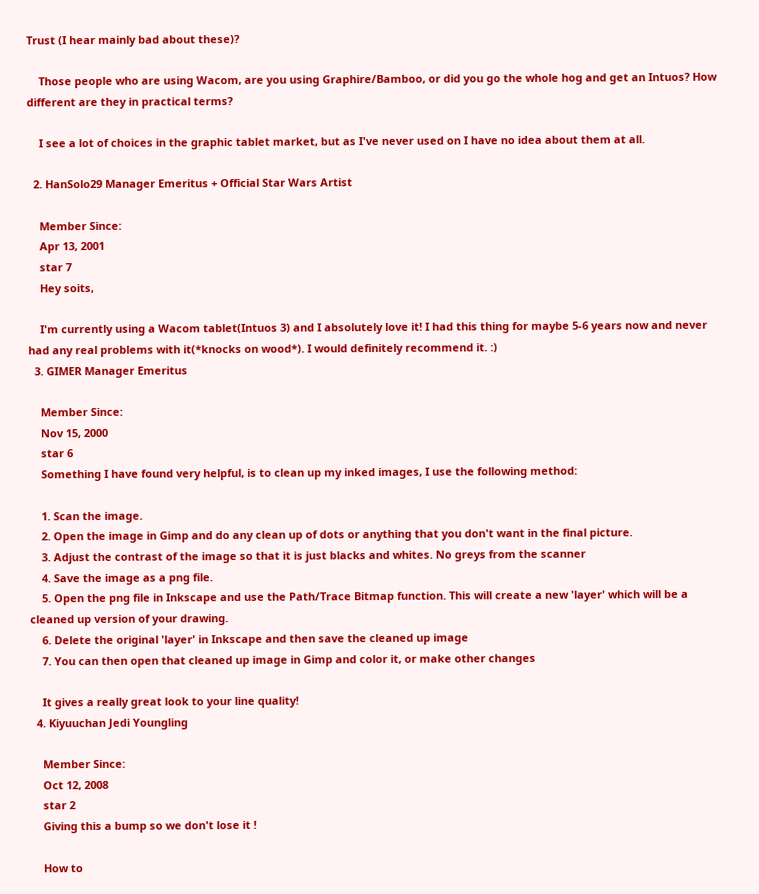Trust (I hear mainly bad about these)?

    Those people who are using Wacom, are you using Graphire/Bamboo, or did you go the whole hog and get an Intuos? How different are they in practical terms?

    I see a lot of choices in the graphic tablet market, but as I've never used on I have no idea about them at all.

  2. HanSolo29 Manager Emeritus + Official Star Wars Artist

    Member Since:
    Apr 13, 2001
    star 7
    Hey soits,

    I'm currently using a Wacom tablet(Intuos 3) and I absolutely love it! I had this thing for maybe 5-6 years now and never had any real problems with it(*knocks on wood*). I would definitely recommend it. :)
  3. GIMER Manager Emeritus

    Member Since:
    Nov 15, 2000
    star 6
    Something I have found very helpful, is to clean up my inked images, I use the following method:

    1. Scan the image.
    2. Open the image in Gimp and do any clean up of dots or anything that you don't want in the final picture.
    3. Adjust the contrast of the image so that it is just blacks and whites. No greys from the scanner
    4. Save the image as a png file.
    5. Open the png file in Inkscape and use the Path/Trace Bitmap function. This will create a new 'layer' which will be a cleaned up version of your drawing.
    6. Delete the original 'layer' in Inkscape and then save the cleaned up image
    7. You can then open that cleaned up image in Gimp and color it, or make other changes

    It gives a really great look to your line quality!
  4. Kiyuuchan Jedi Youngling

    Member Since:
    Oct 12, 2008
    star 2
    Giving this a bump so we don't lose it !

    How to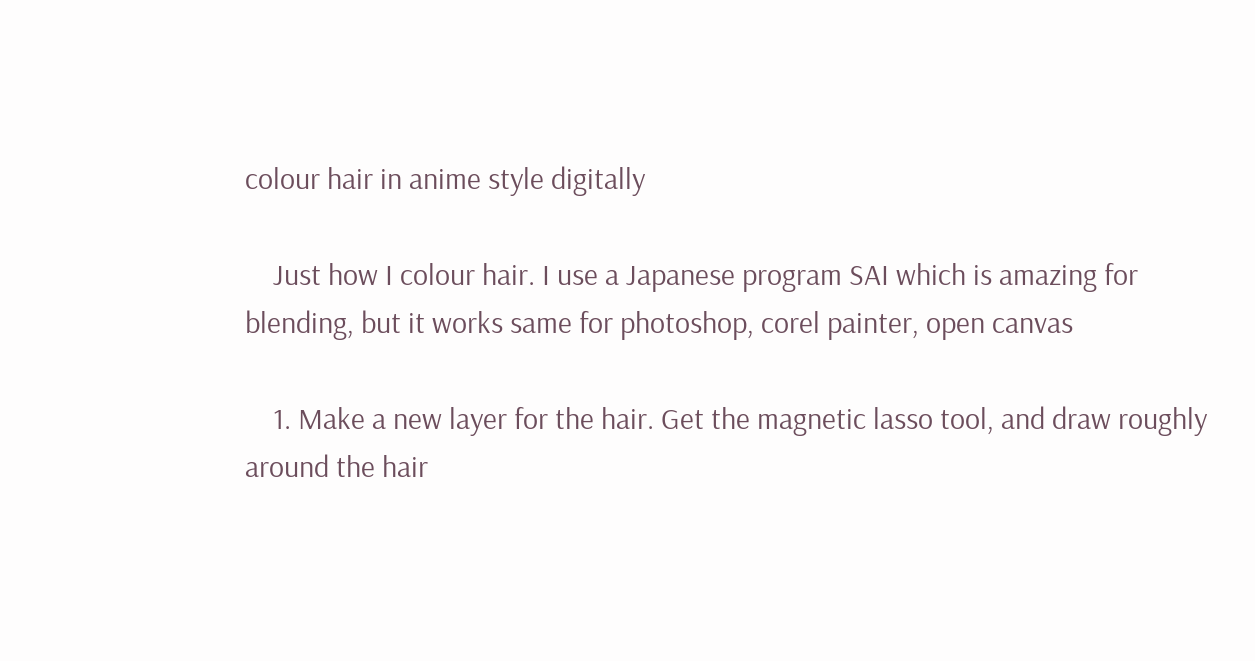colour hair in anime style digitally

    Just how I colour hair. I use a Japanese program SAI which is amazing for blending, but it works same for photoshop, corel painter, open canvas

    1. Make a new layer for the hair. Get the magnetic lasso tool, and draw roughly around the hair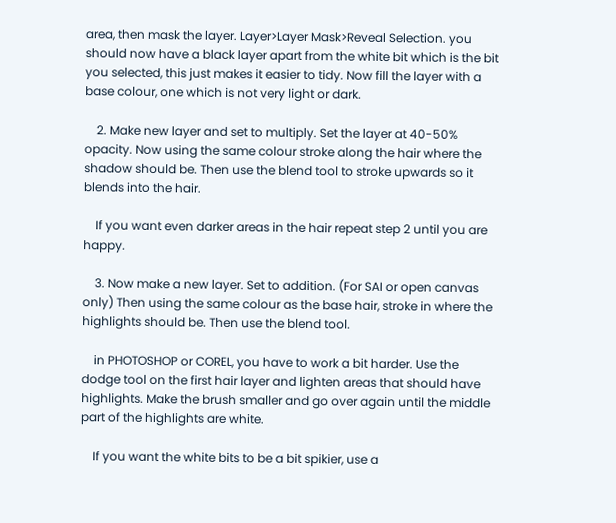area, then mask the layer. Layer>Layer Mask>Reveal Selection. you should now have a black layer apart from the white bit which is the bit you selected, this just makes it easier to tidy. Now fill the layer with a base colour, one which is not very light or dark.

    2. Make new layer and set to multiply. Set the layer at 40-50% opacity. Now using the same colour stroke along the hair where the shadow should be. Then use the blend tool to stroke upwards so it blends into the hair.

    If you want even darker areas in the hair repeat step 2 until you are happy.

    3. Now make a new layer. Set to addition. (For SAI or open canvas only) Then using the same colour as the base hair, stroke in where the highlights should be. Then use the blend tool.

    in PHOTOSHOP or COREL, you have to work a bit harder. Use the dodge tool on the first hair layer and lighten areas that should have highlights. Make the brush smaller and go over again until the middle part of the highlights are white.

    If you want the white bits to be a bit spikier, use a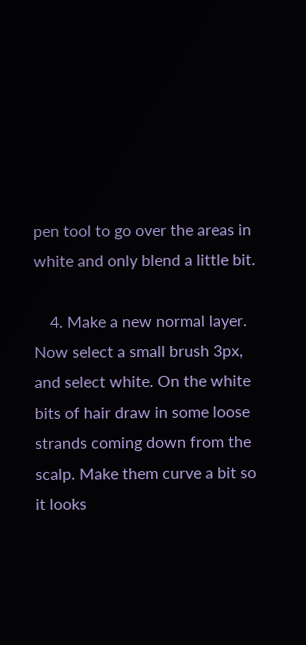pen tool to go over the areas in white and only blend a little bit.

    4. Make a new normal layer. Now select a small brush 3px, and select white. On the white bits of hair draw in some loose strands coming down from the scalp. Make them curve a bit so it looks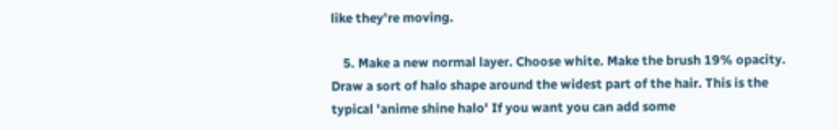like they're moving.

    5. Make a new normal layer. Choose white. Make the brush 19% opacity. Draw a sort of halo shape around the widest part of the hair. This is the typical 'anime shine halo' If you want you can add some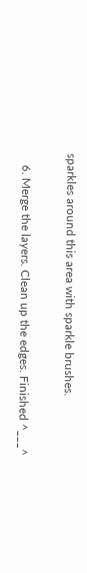sparkles around this area with sparkle brushes.

    6. Merge the layers. Clean up the edges. Finished ^___^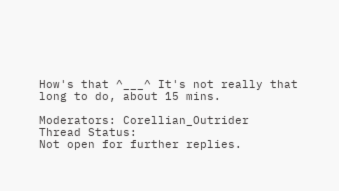How's that ^___^ It's not really that long to do, about 15 mins.

Moderators: Corellian_Outrider
Thread Status:
Not open for further replies.